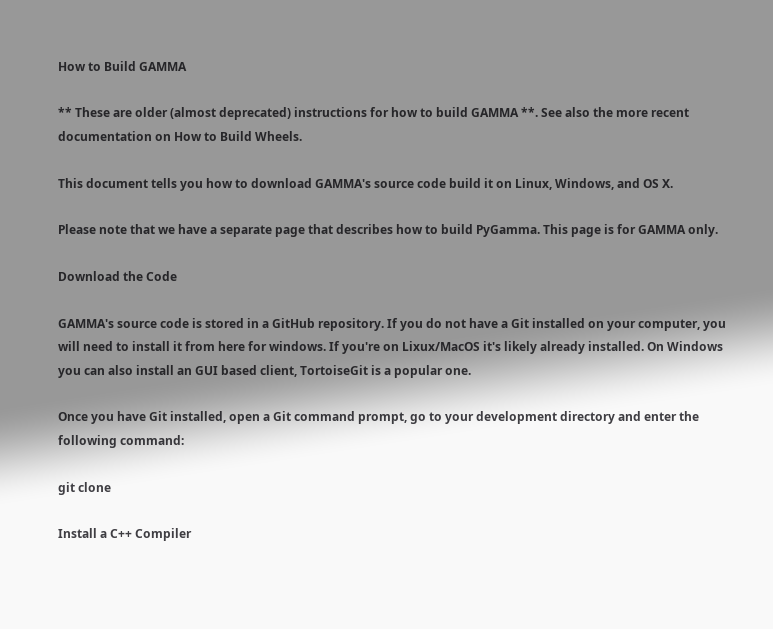How to Build GAMMA

** These are older (almost deprecated) instructions for how to build GAMMA **. See also the more recent documentation on How to Build Wheels.

This document tells you how to download GAMMA's source code build it on Linux, Windows, and OS X.

Please note that we have a separate page that describes how to build PyGamma. This page is for GAMMA only.

Download the Code

GAMMA's source code is stored in a GitHub repository. If you do not have a Git installed on your computer, you will need to install it from here for windows. If you're on Lixux/MacOS it's likely already installed. On Windows you can also install an GUI based client, TortoiseGit is a popular one.

Once you have Git installed, open a Git command prompt, go to your development directory and enter the following command:

git clone

Install a C++ Compiler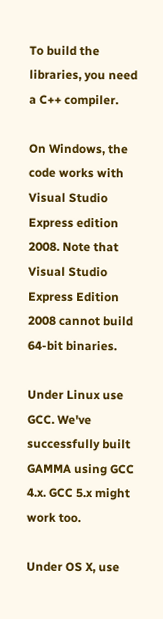To build the libraries, you need a C++ compiler.

On Windows, the code works with Visual Studio Express edition 2008. Note that Visual Studio Express Edition 2008 cannot build 64-bit binaries.

Under Linux use GCC. We've successfully built GAMMA using GCC 4.x. GCC 5.x might work too.

Under OS X, use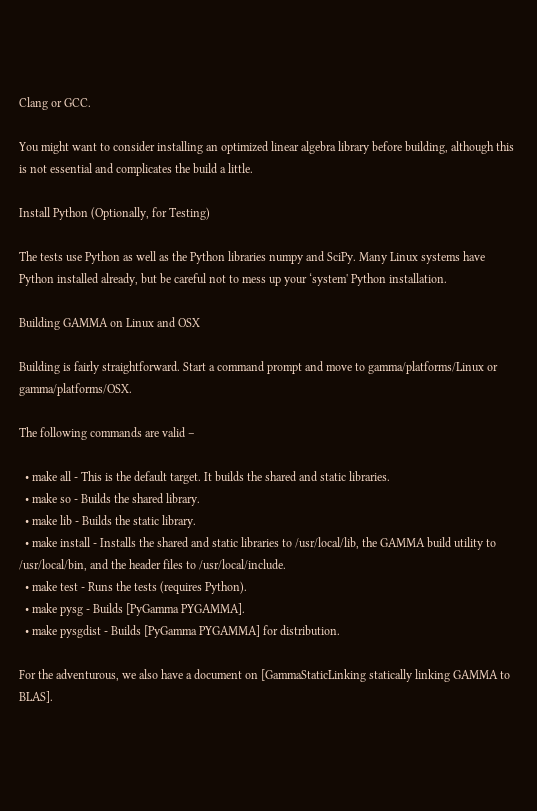Clang or GCC.

You might want to consider installing an optimized linear algebra library before building, although this is not essential and complicates the build a little.

Install Python (Optionally, for Testing)

The tests use Python as well as the Python libraries numpy and SciPy. Many Linux systems have Python installed already, but be careful not to mess up your ‘system' Python installation.

Building GAMMA on Linux and OSX

Building is fairly straightforward. Start a command prompt and move to gamma/platforms/Linux or gamma/platforms/OSX.

The following commands are valid –

  • make all - This is the default target. It builds the shared and static libraries.
  • make so - Builds the shared library.
  • make lib - Builds the static library.
  • make install - Installs the shared and static libraries to /usr/local/lib, the GAMMA build utility to /usr/local/bin, and the header files to /usr/local/include.
  • make test - Runs the tests (requires Python).
  • make pysg - Builds [PyGamma PYGAMMA].
  • make pysgdist - Builds [PyGamma PYGAMMA] for distribution.

For the adventurous, we also have a document on [GammaStaticLinking statically linking GAMMA to BLAS].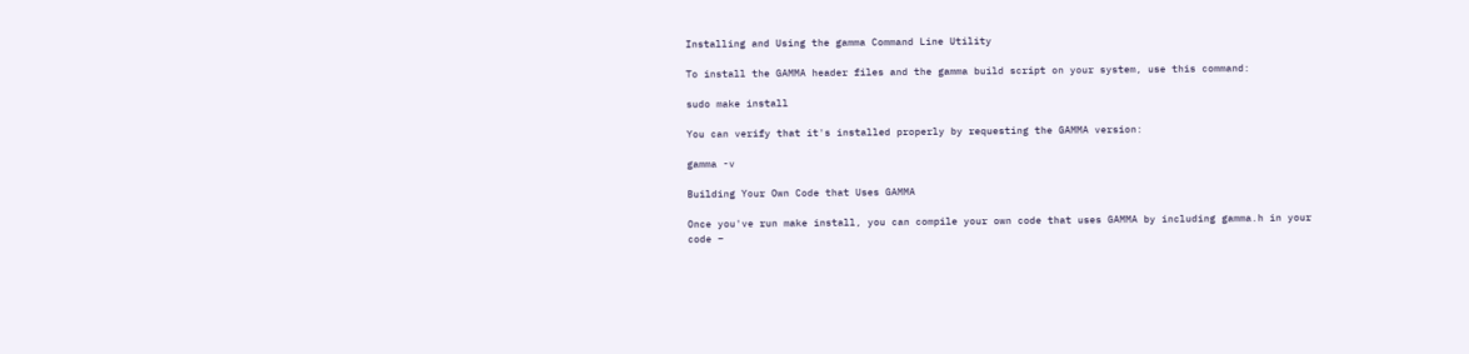Installing and Using the gamma Command Line Utility

To install the GAMMA header files and the gamma build script on your system, use this command:

sudo make install

You can verify that it's installed properly by requesting the GAMMA version:

gamma -v

Building Your Own Code that Uses GAMMA

Once you've run make install, you can compile your own code that uses GAMMA by including gamma.h in your code –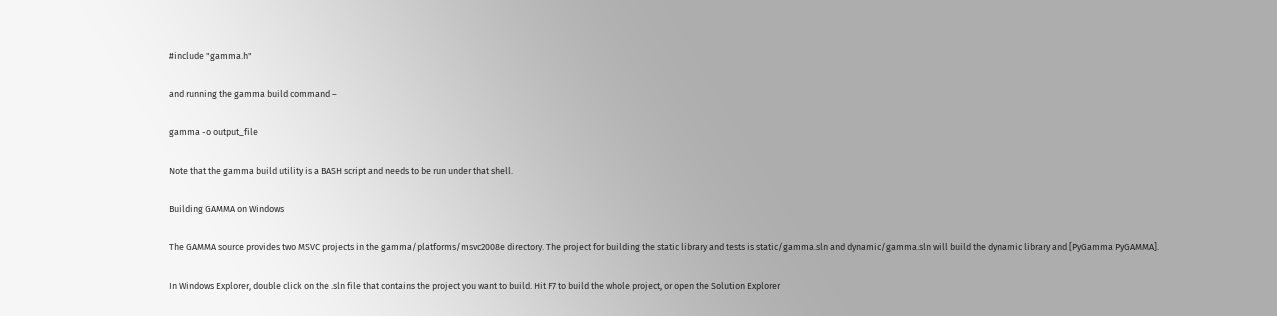#include "gamma.h"

and running the gamma build command –

gamma -o output_file

Note that the gamma build utility is a BASH script and needs to be run under that shell.

Building GAMMA on Windows

The GAMMA source provides two MSVC projects in the gamma/platforms/msvc2008e directory. The project for building the static library and tests is static/gamma.sln and dynamic/gamma.sln will build the dynamic library and [PyGamma PyGAMMA].

In Windows Explorer, double click on the .sln file that contains the project you want to build. Hit F7 to build the whole project, or open the Solution Explorer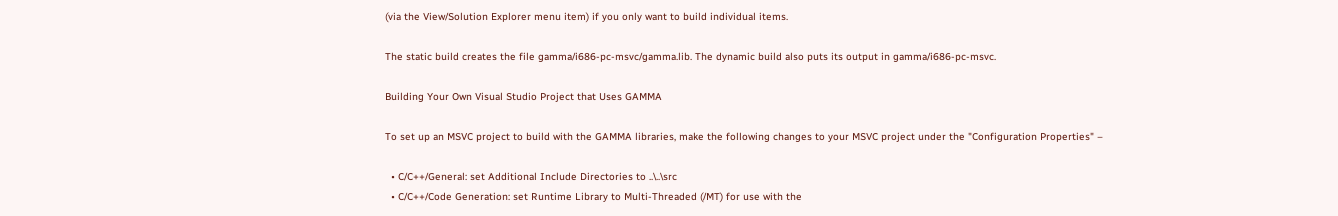(via the View/Solution Explorer menu item) if you only want to build individual items.

The static build creates the file gamma/i686-pc-msvc/gamma.lib. The dynamic build also puts its output in gamma/i686-pc-msvc.

Building Your Own Visual Studio Project that Uses GAMMA

To set up an MSVC project to build with the GAMMA libraries, make the following changes to your MSVC project under the "Configuration Properties" –

  • C/C++/General: set Additional Include Directories to ..\..\src
  • C/C++/Code Generation: set Runtime Library to Multi-Threaded (/MT) for use with the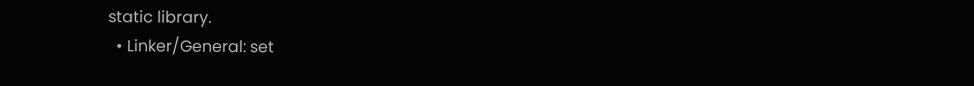static library.
  • Linker/General: set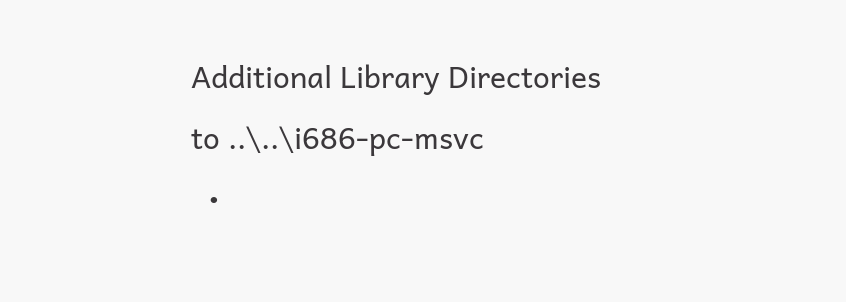Additional Library Directories to ..\..\i686-pc-msvc
  •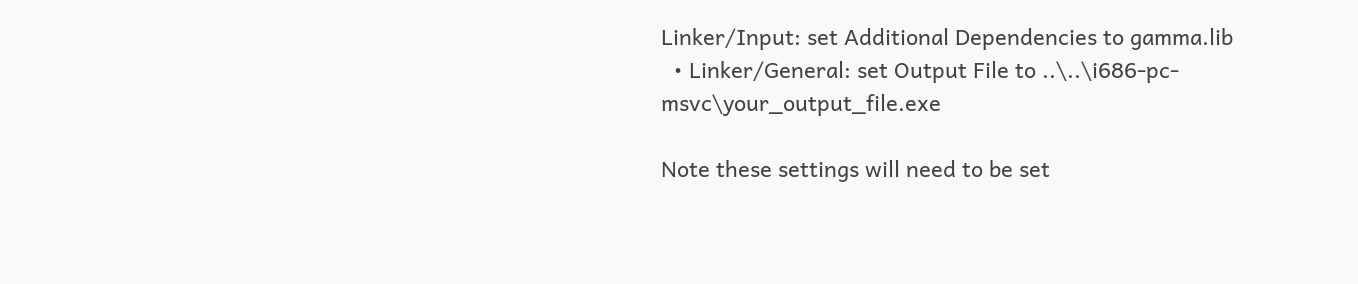Linker/Input: set Additional Dependencies to gamma.lib
  • Linker/General: set Output File to ..\..\i686-pc-msvc\your_output_file.exe

Note these settings will need to be set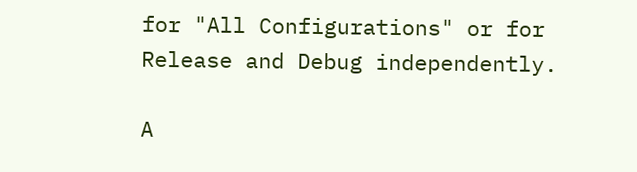for "All Configurations" or for Release and Debug independently.

A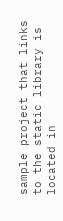sample project that links to the static library is located in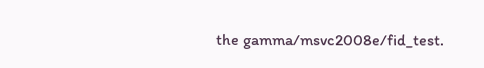the gamma/msvc2008e/fid_test.